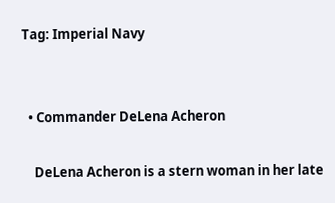Tag: Imperial Navy


  • Commander DeLena Acheron

    DeLena Acheron is a stern woman in her late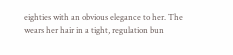eighties with an obvious elegance to her. The wears her hair in a tight, regulation bun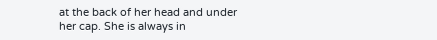at the back of her head and under her cap. She is always in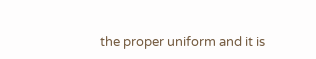the proper uniform and it is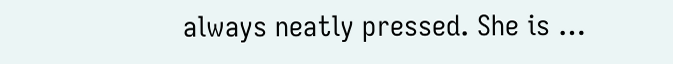always neatly pressed. She is …